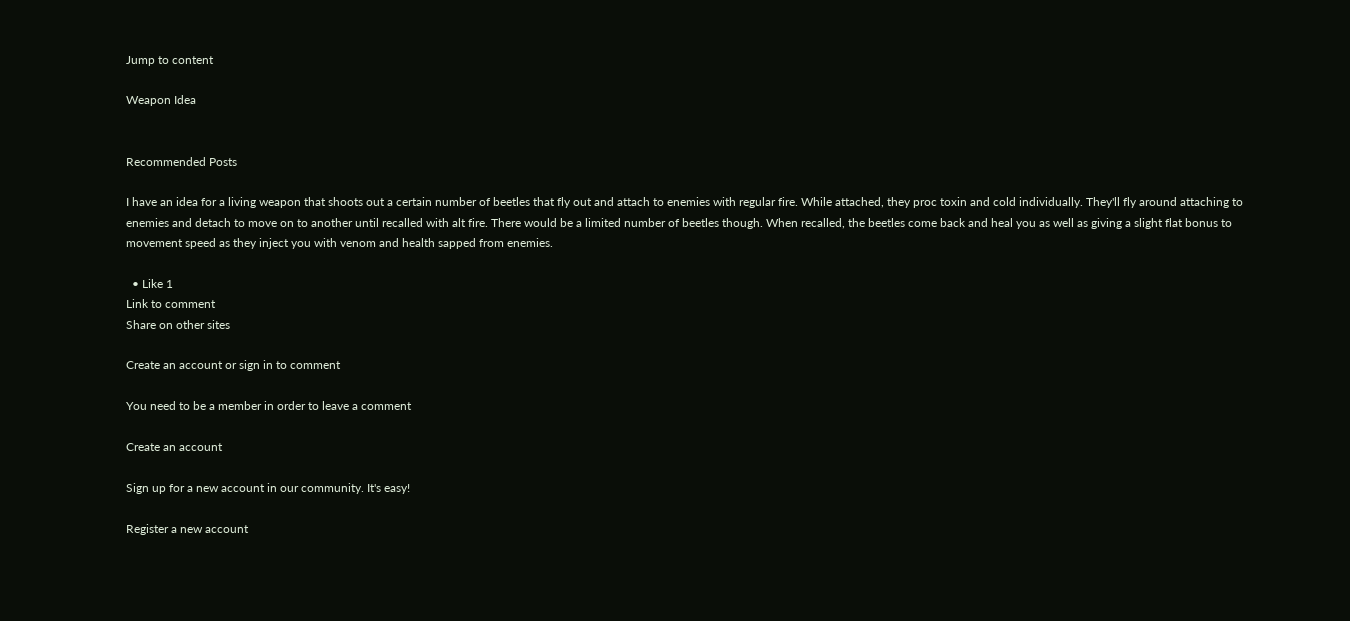Jump to content

Weapon Idea


Recommended Posts

I have an idea for a living weapon that shoots out a certain number of beetles that fly out and attach to enemies with regular fire. While attached, they proc toxin and cold individually. They'll fly around attaching to enemies and detach to move on to another until recalled with alt fire. There would be a limited number of beetles though. When recalled, the beetles come back and heal you as well as giving a slight flat bonus to movement speed as they inject you with venom and health sapped from enemies.

  • Like 1
Link to comment
Share on other sites

Create an account or sign in to comment

You need to be a member in order to leave a comment

Create an account

Sign up for a new account in our community. It's easy!

Register a new account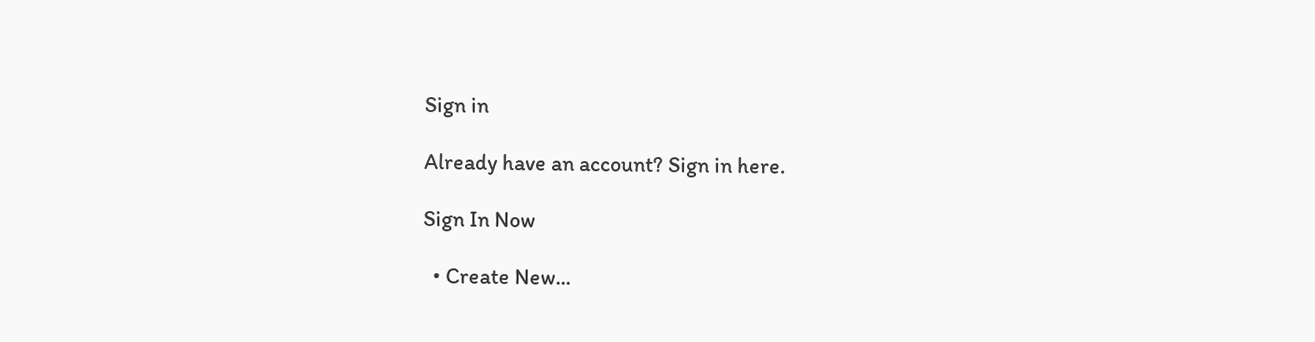Sign in

Already have an account? Sign in here.

Sign In Now

  • Create New...